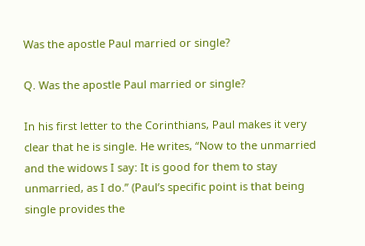Was the apostle Paul married or single?

Q. Was the apostle Paul married or single?

In his first letter to the Corinthians, Paul makes it very clear that he is single. He writes, “Now to the unmarried and the widows I say: It is good for them to stay unmarried, as I do.” (Paul’s specific point is that being single provides the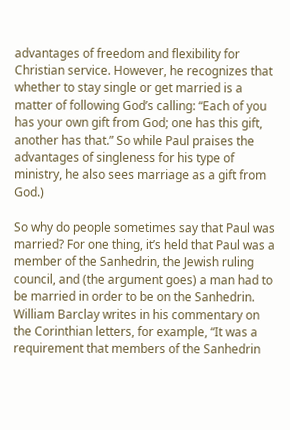advantages of freedom and flexibility for Christian service. However, he recognizes that whether to stay single or get married is a matter of following God’s calling: “Each of you has your own gift from God; one has this gift, another has that.” So while Paul praises the advantages of singleness for his type of ministry, he also sees marriage as a gift from God.)

So why do people sometimes say that Paul was married? For one thing, it’s held that Paul was a member of the Sanhedrin, the Jewish ruling council, and (the argument goes) a man had to be married in order to be on the Sanhedrin. William Barclay writes in his commentary on the Corinthian letters, for example, “It was a requirement that members of the Sanhedrin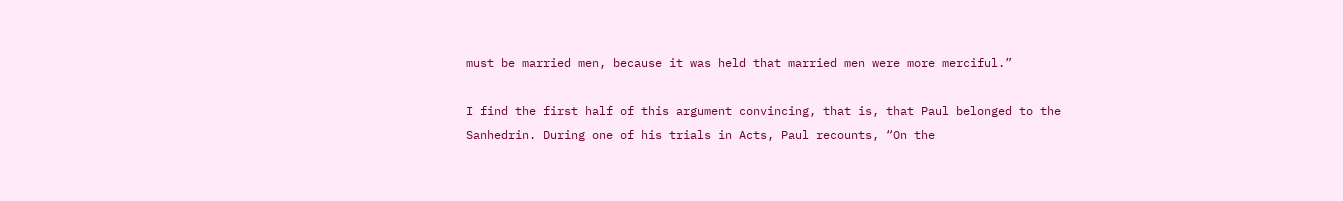must be married men, because it was held that married men were more merciful.”

I find the first half of this argument convincing, that is, that Paul belonged to the Sanhedrin. During one of his trials in Acts, Paul recounts, “On the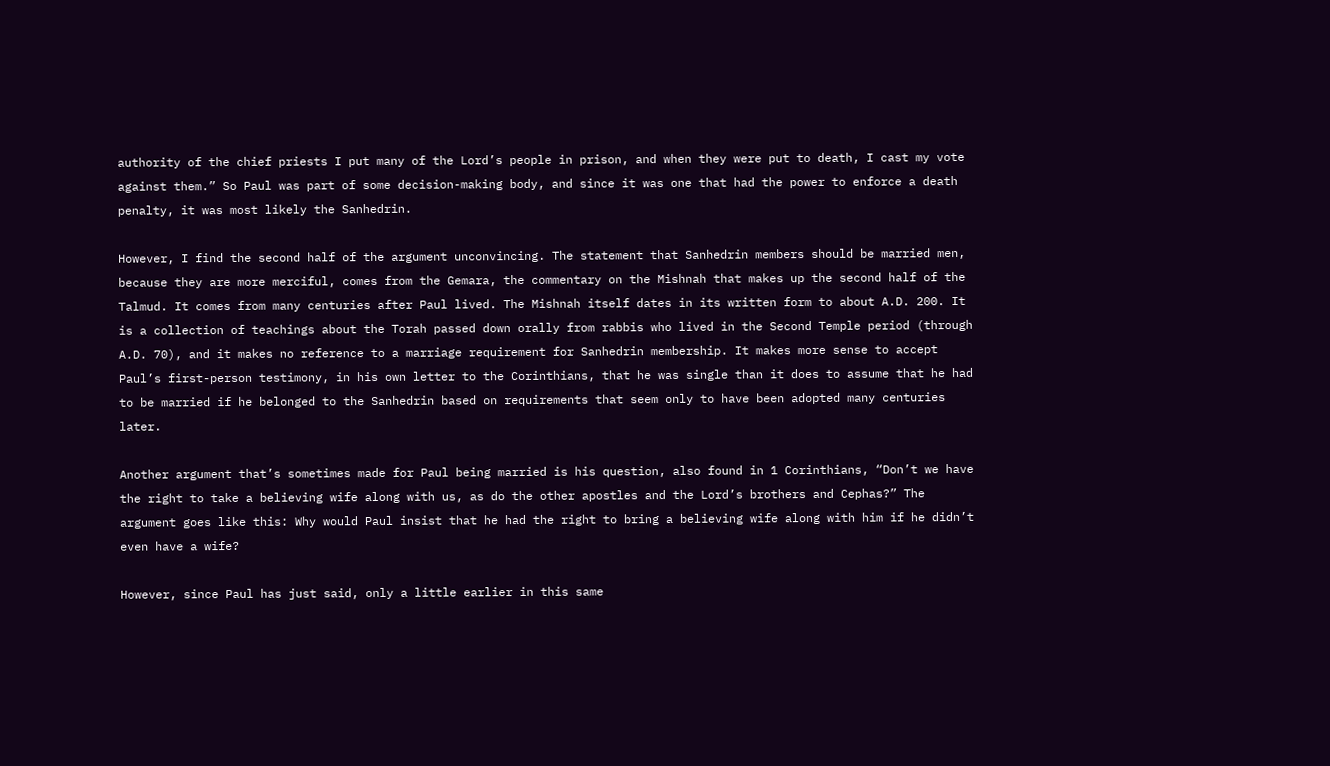authority of the chief priests I put many of the Lord’s people in prison, and when they were put to death, I cast my vote against them.” So Paul was part of some decision-making body, and since it was one that had the power to enforce a death penalty, it was most likely the Sanhedrin.

However, I find the second half of the argument unconvincing. The statement that Sanhedrin members should be married men, because they are more merciful, comes from the Gemara, the commentary on the Mishnah that makes up the second half of the Talmud. It comes from many centuries after Paul lived. The Mishnah itself dates in its written form to about A.D. 200. It is a collection of teachings about the Torah passed down orally from rabbis who lived in the Second Temple period (through A.D. 70), and it makes no reference to a marriage requirement for Sanhedrin membership. It makes more sense to accept Paul’s first-person testimony, in his own letter to the Corinthians, that he was single than it does to assume that he had to be married if he belonged to the Sanhedrin based on requirements that seem only to have been adopted many centuries later.

Another argument that’s sometimes made for Paul being married is his question, also found in 1 Corinthians, “Don’t we have the right to take a believing wife along with us, as do the other apostles and the Lord’s brothers and Cephas?” The argument goes like this: Why would Paul insist that he had the right to bring a believing wife along with him if he didn’t even have a wife?

However, since Paul has just said, only a little earlier in this same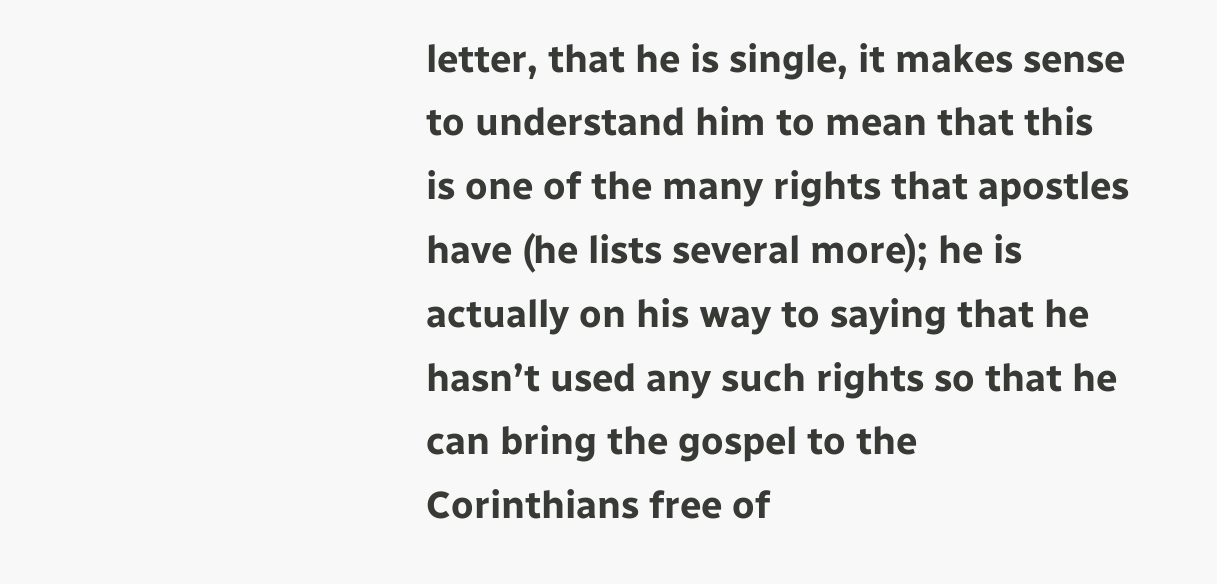letter, that he is single, it makes sense to understand him to mean that this is one of the many rights that apostles have (he lists several more); he is actually on his way to saying that he hasn’t used any such rights so that he can bring the gospel to the Corinthians free of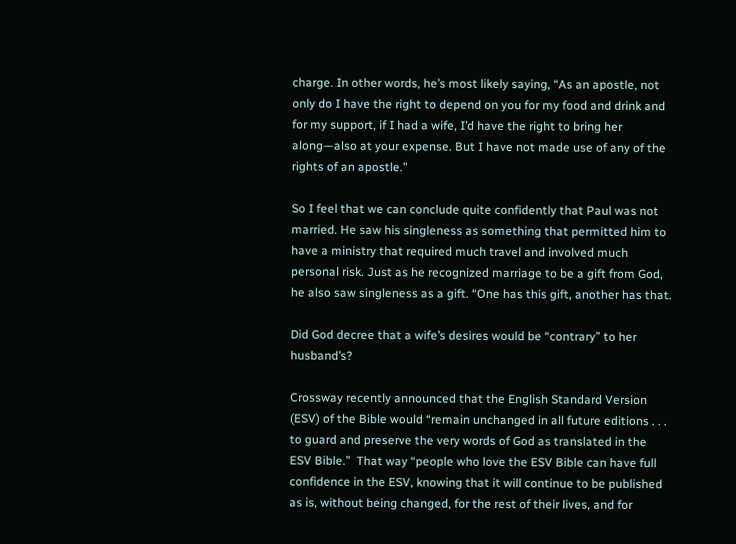charge. In other words, he’s most likely saying, “As an apostle, not only do I have the right to depend on you for my food and drink and for my support, if I had a wife, I’d have the right to bring her along—also at your expense. But I have not made use of any of the rights of an apostle.”

So I feel that we can conclude quite confidently that Paul was not married. He saw his singleness as something that permitted him to have a ministry that required much travel and involved much personal risk. Just as he recognized marriage to be a gift from God, he also saw singleness as a gift. “One has this gift, another has that.

Did God decree that a wife’s desires would be “contrary” to her husband’s?

Crossway recently announced that the English Standard Version (ESV) of the Bible would “remain unchanged in all future editions . . . to guard and preserve the very words of God as translated in the ESV Bible.”  That way “people who love the ESV Bible can have full confidence in the ESV, knowing that it will continue to be published as is, without being changed, for the rest of their lives, and for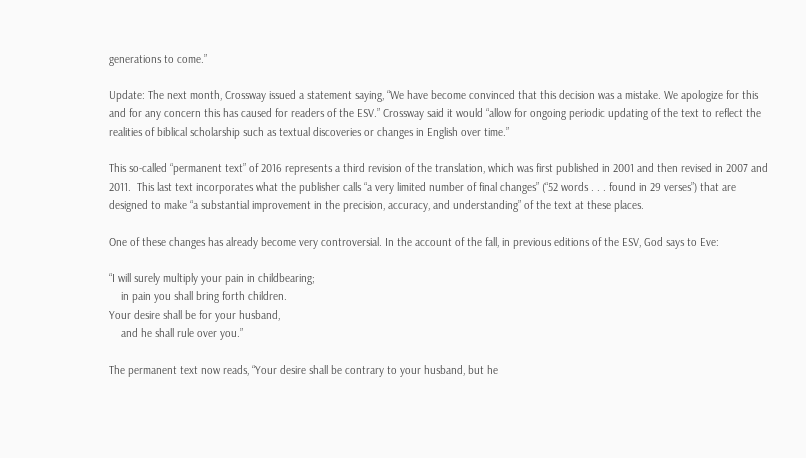generations to come.”

Update: The next month, Crossway issued a statement saying, “We have become convinced that this decision was a mistake. We apologize for this and for any concern this has caused for readers of the ESV.” Crossway said it would “allow for ongoing periodic updating of the text to reflect the realities of biblical scholarship such as textual discoveries or changes in English over time.”

This so-called “permanent text” of 2016 represents a third revision of the translation, which was first published in 2001 and then revised in 2007 and 2011.  This last text incorporates what the publisher calls “a very limited number of final changes” (“52 words . . . found in 29 verses”) that are designed to make “a substantial improvement in the precision, accuracy, and understanding” of the text at these places.

One of these changes has already become very controversial. In the account of the fall, in previous editions of the ESV, God says to Eve:

“I will surely multiply your pain in childbearing;
    in pain you shall bring forth children.
Your desire shall be for your husband,
    and he shall rule over you.”

The permanent text now reads, “Your desire shall be contrary to your husband, but he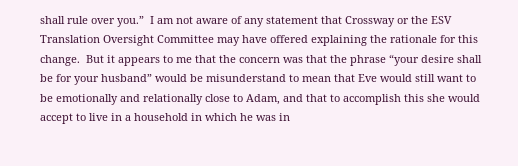shall rule over you.”  I am not aware of any statement that Crossway or the ESV Translation Oversight Committee may have offered explaining the rationale for this change.  But it appears to me that the concern was that the phrase “your desire shall be for your husband” would be misunderstand to mean that Eve would still want to be emotionally and relationally close to Adam, and that to accomplish this she would accept to live in a household in which he was in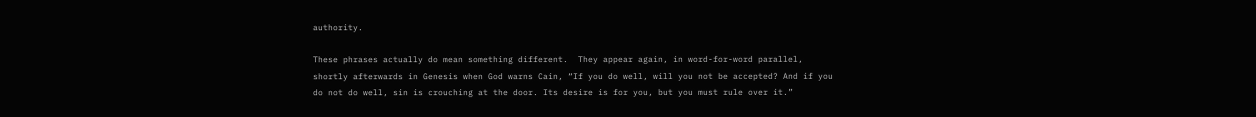authority.

These phrases actually do mean something different.  They appear again, in word-for-word parallel, shortly afterwards in Genesis when God warns Cain, “If you do well, will you not be accepted? And if you do not do well, sin is crouching at the door. Its desire is for you, but you must rule over it.”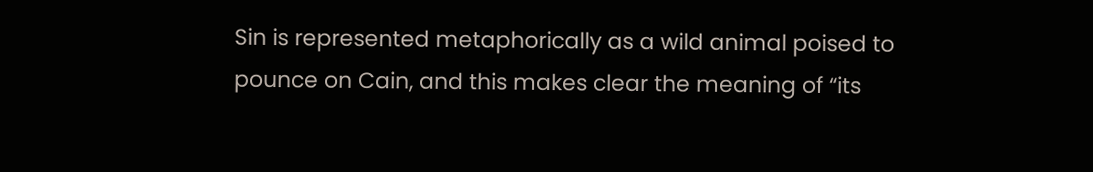Sin is represented metaphorically as a wild animal poised to pounce on Cain, and this makes clear the meaning of “its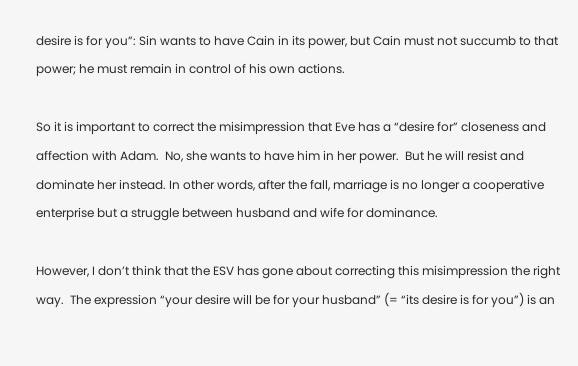desire is for you”: Sin wants to have Cain in its power, but Cain must not succumb to that power; he must remain in control of his own actions.

So it is important to correct the misimpression that Eve has a “desire for” closeness and affection with Adam.  No, she wants to have him in her power.  But he will resist and dominate her instead. In other words, after the fall, marriage is no longer a cooperative enterprise but a struggle between husband and wife for dominance.

However, I don’t think that the ESV has gone about correcting this misimpression the right way.  The expression “your desire will be for your husband” (= “its desire is for you”) is an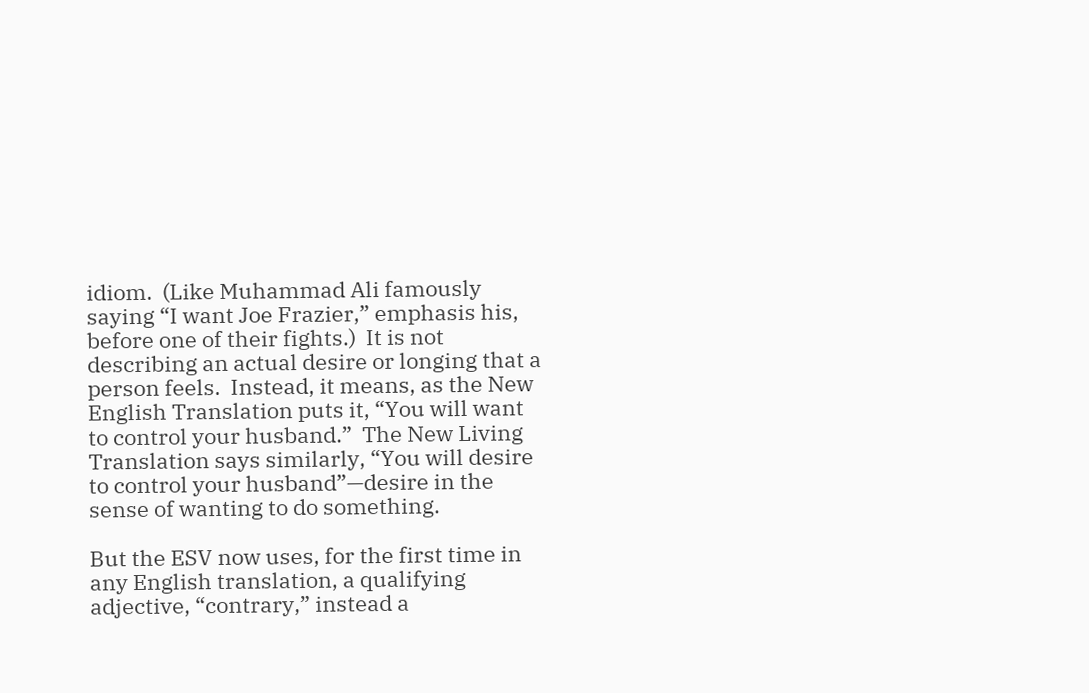idiom.  (Like Muhammad Ali famously saying “I want Joe Frazier,” emphasis his, before one of their fights.)  It is not describing an actual desire or longing that a person feels.  Instead, it means, as the New English Translation puts it, “You will want to control your husband.”  The New Living Translation says similarly, “You will desire to control your husband”—desire in the sense of wanting to do something.

But the ESV now uses, for the first time in any English translation, a qualifying adjective, “contrary,” instead a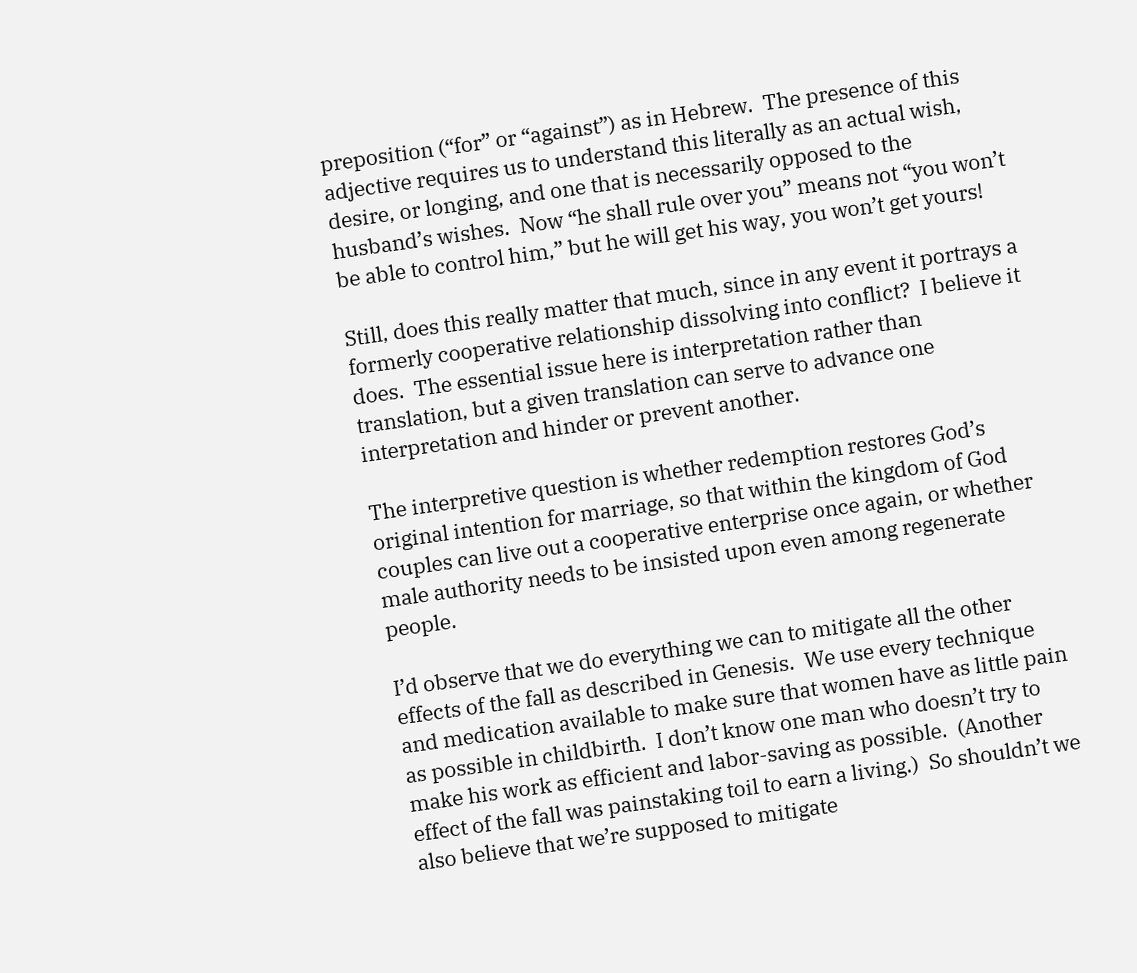preposition (“for” or “against”) as in Hebrew.  The presence of this adjective requires us to understand this literally as an actual wish, desire, or longing, and one that is necessarily opposed to the husband’s wishes.  Now “he shall rule over you” means not “you won’t be able to control him,” but he will get his way, you won’t get yours!

Still, does this really matter that much, since in any event it portrays a formerly cooperative relationship dissolving into conflict?  I believe it does.  The essential issue here is interpretation rather than translation, but a given translation can serve to advance one interpretation and hinder or prevent another.

The interpretive question is whether redemption restores God’s original intention for marriage, so that within the kingdom of God couples can live out a cooperative enterprise once again, or whether male authority needs to be insisted upon even among regenerate people.

I’d observe that we do everything we can to mitigate all the other effects of the fall as described in Genesis.  We use every technique and medication available to make sure that women have as little pain as possible in childbirth.  I don’t know one man who doesn’t try to make his work as efficient and labor-saving as possible.  (Another effect of the fall was painstaking toil to earn a living.)  So shouldn’t we also believe that we’re supposed to mitigate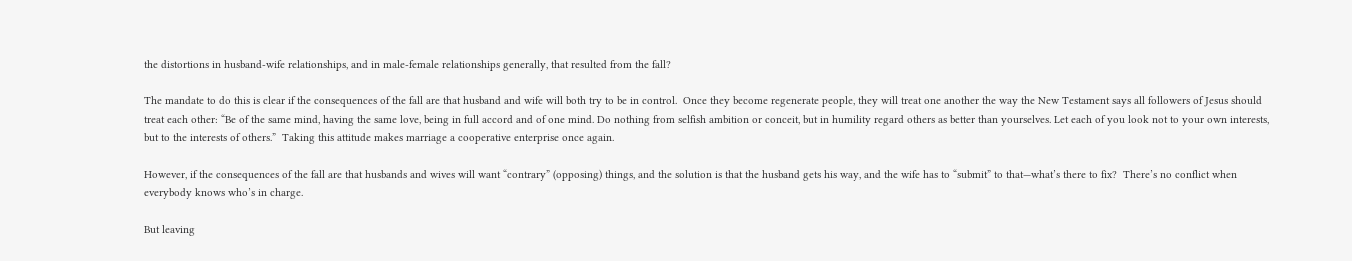the distortions in husband-wife relationships, and in male-female relationships generally, that resulted from the fall?

The mandate to do this is clear if the consequences of the fall are that husband and wife will both try to be in control.  Once they become regenerate people, they will treat one another the way the New Testament says all followers of Jesus should treat each other: “Be of the same mind, having the same love, being in full accord and of one mind. Do nothing from selfish ambition or conceit, but in humility regard others as better than yourselves. Let each of you look not to your own interests, but to the interests of others.”  Taking this attitude makes marriage a cooperative enterprise once again.

However, if the consequences of the fall are that husbands and wives will want “contrary” (opposing) things, and the solution is that the husband gets his way, and the wife has to “submit” to that—what’s there to fix?  There’s no conflict when everybody knows who’s in charge.

But leaving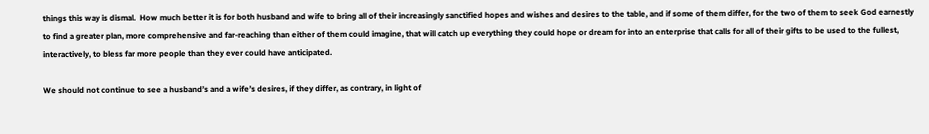things this way is dismal.  How much better it is for both husband and wife to bring all of their increasingly sanctified hopes and wishes and desires to the table, and if some of them differ, for the two of them to seek God earnestly to find a greater plan, more comprehensive and far-reaching than either of them could imagine, that will catch up everything they could hope or dream for into an enterprise that calls for all of their gifts to be used to the fullest, interactively, to bless far more people than they ever could have anticipated.

We should not continue to see a husband’s and a wife’s desires, if they differ, as contrary, in light of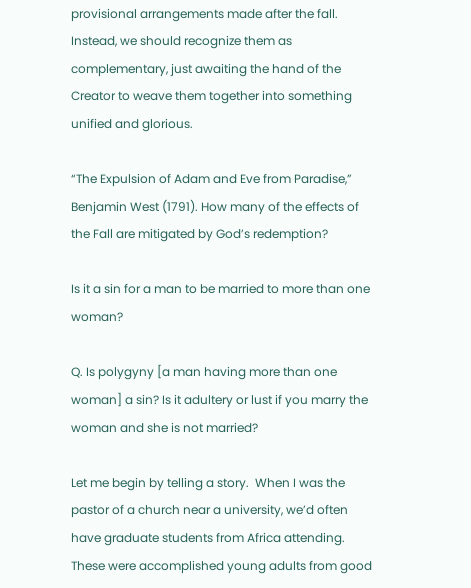provisional arrangements made after the fall.  Instead, we should recognize them as complementary, just awaiting the hand of the Creator to weave them together into something unified and glorious.

“The Expulsion of Adam and Eve from Paradise,” Benjamin West (1791). How many of the effects of the Fall are mitigated by God’s redemption?

Is it a sin for a man to be married to more than one woman?

Q. Is polygyny [a man having more than one woman] a sin? Is it adultery or lust if you marry the woman and she is not married?

Let me begin by telling a story.  When I was the pastor of a church near a university, we’d often have graduate students from Africa attending.  These were accomplished young adults from good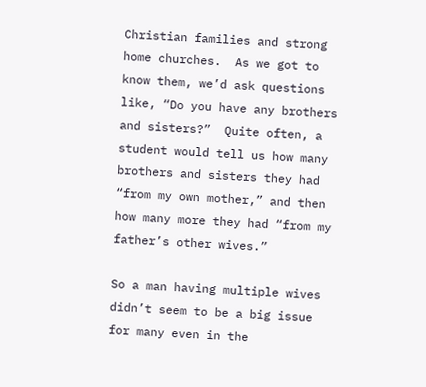Christian families and strong home churches.  As we got to know them, we’d ask questions like, “Do you have any brothers and sisters?”  Quite often, a student would tell us how many brothers and sisters they had “from my own mother,” and then how many more they had “from my father’s other wives.”

So a man having multiple wives didn’t seem to be a big issue for many even in the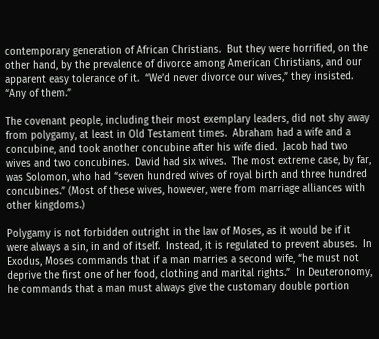contemporary generation of African Christians.  But they were horrified, on the other hand, by the prevalence of divorce among American Christians, and our apparent easy tolerance of it.  “We’d never divorce our wives,” they insisted.  “Any of them.”

The covenant people, including their most exemplary leaders, did not shy away from polygamy, at least in Old Testament times.  Abraham had a wife and a concubine, and took another concubine after his wife died.  Jacob had two wives and two concubines.  David had six wives.  The most extreme case, by far, was Solomon, who had “seven hundred wives of royal birth and three hundred concubines.” (Most of these wives, however, were from marriage alliances with other kingdoms.)

Polygamy is not forbidden outright in the law of Moses, as it would be if it were always a sin, in and of itself.  Instead, it is regulated to prevent abuses.  In Exodus, Moses commands that if a man marries a second wife, “he must not deprive the first one of her food, clothing and marital rights.”  In Deuteronomy, he commands that a man must always give the customary double portion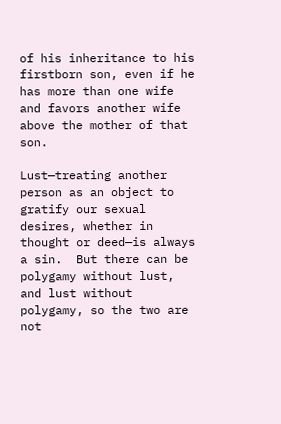of his inheritance to his firstborn son, even if he has more than one wife and favors another wife above the mother of that son.

Lust—treating another person as an object to gratify our sexual desires, whether in thought or deed—is always a sin.  But there can be polygamy without lust, and lust without polygamy, so the two are not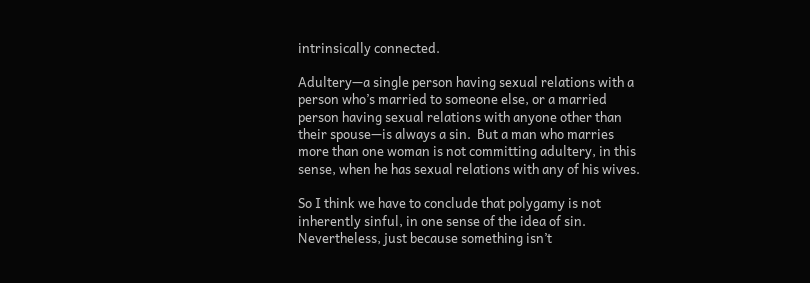intrinsically connected.

Adultery—a single person having sexual relations with a person who’s married to someone else, or a married person having sexual relations with anyone other than their spouse—is always a sin.  But a man who marries more than one woman is not committing adultery, in this sense, when he has sexual relations with any of his wives.

So I think we have to conclude that polygamy is not inherently sinful, in one sense of the idea of sin.  Nevertheless, just because something isn’t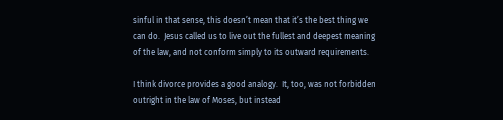sinful in that sense, this doesn’t mean that it’s the best thing we can do.  Jesus called us to live out the fullest and deepest meaning of the law, and not conform simply to its outward requirements.

I think divorce provides a good analogy.  It, too, was not forbidden outright in the law of Moses, but instead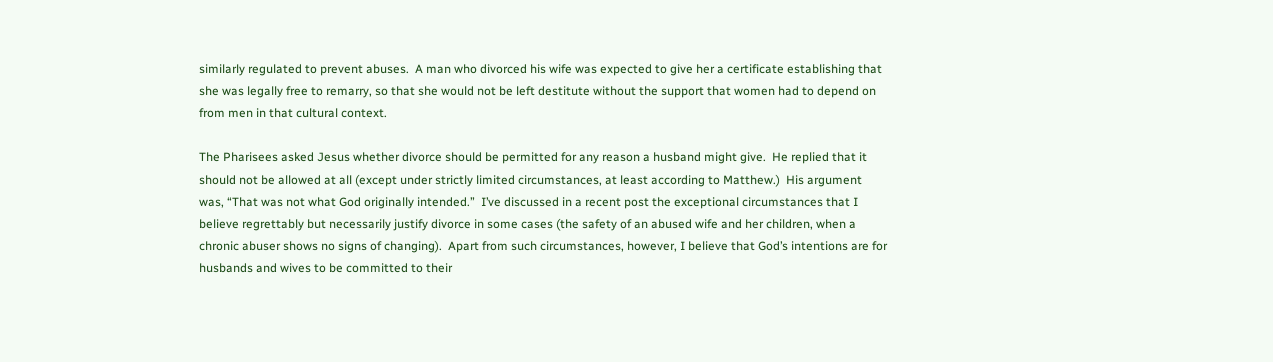similarly regulated to prevent abuses.  A man who divorced his wife was expected to give her a certificate establishing that she was legally free to remarry, so that she would not be left destitute without the support that women had to depend on from men in that cultural context.

The Pharisees asked Jesus whether divorce should be permitted for any reason a husband might give.  He replied that it should not be allowed at all (except under strictly limited circumstances, at least according to Matthew.)  His argument was, “That was not what God originally intended.”  I’ve discussed in a recent post the exceptional circumstances that I believe regrettably but necessarily justify divorce in some cases (the safety of an abused wife and her children, when a chronic abuser shows no signs of changing).  Apart from such circumstances, however, I believe that God’s intentions are for husbands and wives to be committed to their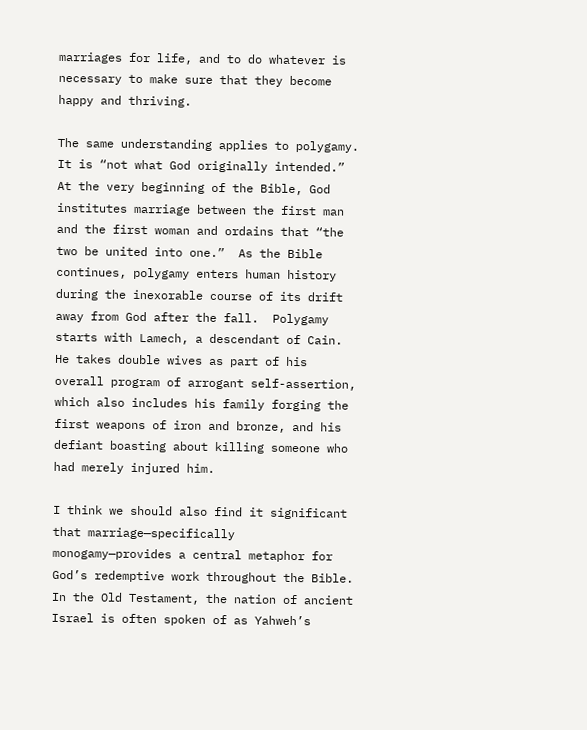marriages for life, and to do whatever is necessary to make sure that they become happy and thriving.

The same understanding applies to polygamy.  It is “not what God originally intended.”  At the very beginning of the Bible, God institutes marriage between the first man and the first woman and ordains that “the two be united into one.”  As the Bible continues, polygamy enters human history during the inexorable course of its drift away from God after the fall.  Polygamy starts with Lamech, a descendant of Cain.  He takes double wives as part of his overall program of arrogant self-assertion, which also includes his family forging the first weapons of iron and bronze, and his defiant boasting about killing someone who had merely injured him.

I think we should also find it significant that marriage—specifically monogamy—provides a central metaphor for God’s redemptive work throughout the Bible.  In the Old Testament, the nation of ancient Israel is often spoken of as Yahweh’s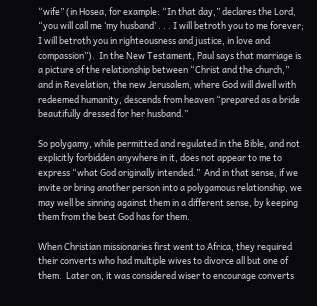“wife” (in Hosea, for example: “In that day,” declares the Lord, “you will call me ‘my husband’ . . . I will betroth you to me forever; I will betroth you in righteousness and justice, in love and compassion”).  In the New Testament, Paul says that marriage is a picture of the relationship between “Christ and the church,” and in Revelation, the new Jerusalem, where God will dwell with redeemed humanity, descends from heaven “prepared as a bride beautifully dressed for her husband.”

So polygamy, while permitted and regulated in the Bible, and not explicitly forbidden anywhere in it, does not appear to me to express “what God originally intended.”  And in that sense, if we invite or bring another person into a polygamous relationship, we may well be sinning against them in a different sense, by keeping them from the best God has for them.

When Christian missionaries first went to Africa, they required their converts who had multiple wives to divorce all but one of them.  Later on, it was considered wiser to encourage converts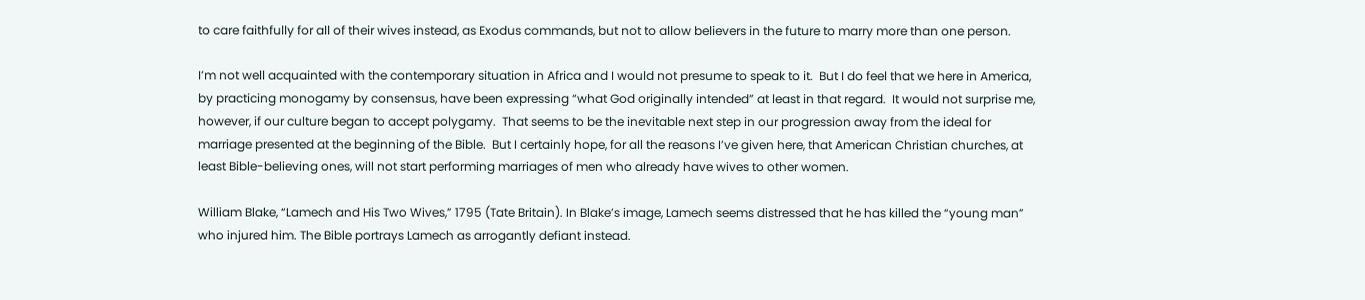to care faithfully for all of their wives instead, as Exodus commands, but not to allow believers in the future to marry more than one person.

I’m not well acquainted with the contemporary situation in Africa and I would not presume to speak to it.  But I do feel that we here in America, by practicing monogamy by consensus, have been expressing “what God originally intended” at least in that regard.  It would not surprise me, however, if our culture began to accept polygamy.  That seems to be the inevitable next step in our progression away from the ideal for marriage presented at the beginning of the Bible.  But I certainly hope, for all the reasons I’ve given here, that American Christian churches, at least Bible-believing ones, will not start performing marriages of men who already have wives to other women.

William Blake, “Lamech and His Two Wives,” 1795 (Tate Britain). In Blake’s image, Lamech seems distressed that he has killed the “young man” who injured him. The Bible portrays Lamech as arrogantly defiant instead.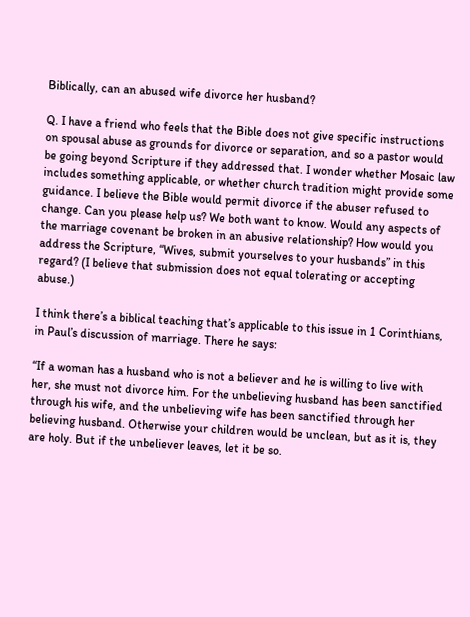Biblically, can an abused wife divorce her husband?

Q. I have a friend who feels that the Bible does not give specific instructions on spousal abuse as grounds for divorce or separation, and so a pastor would be going beyond Scripture if they addressed that. I wonder whether Mosaic law includes something applicable, or whether church tradition might provide some guidance. I believe the Bible would permit divorce if the abuser refused to change. Can you please help us? We both want to know. Would any aspects of the marriage covenant be broken in an abusive relationship? How would you address the Scripture, “Wives, submit yourselves to your husbands” in this regard? (I believe that submission does not equal tolerating or accepting abuse.)

I think there’s a biblical teaching that’s applicable to this issue in 1 Corinthians, in Paul’s discussion of marriage. There he says:

“If a woman has a husband who is not a believer and he is willing to live with her, she must not divorce him. For the unbelieving husband has been sanctified through his wife, and the unbelieving wife has been sanctified through her believing husband. Otherwise your children would be unclean, but as it is, they are holy. But if the unbeliever leaves, let it be so.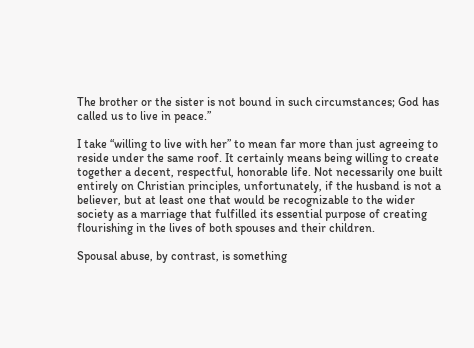The brother or the sister is not bound in such circumstances; God has called us to live in peace.”

I take “willing to live with her” to mean far more than just agreeing to reside under the same roof. It certainly means being willing to create together a decent, respectful, honorable life. Not necessarily one built entirely on Christian principles, unfortunately, if the husband is not a believer, but at least one that would be recognizable to the wider society as a marriage that fulfilled its essential purpose of creating flourishing in the lives of both spouses and their children.

Spousal abuse, by contrast, is something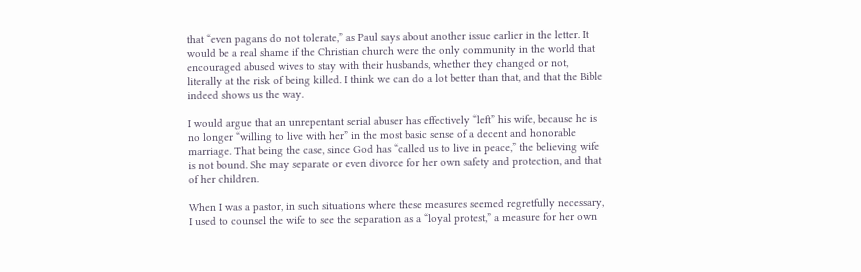that “even pagans do not tolerate,” as Paul says about another issue earlier in the letter. It would be a real shame if the Christian church were the only community in the world that encouraged abused wives to stay with their husbands, whether they changed or not, literally at the risk of being killed. I think we can do a lot better than that, and that the Bible indeed shows us the way.

I would argue that an unrepentant serial abuser has effectively “left” his wife, because he is no longer “willing to live with her” in the most basic sense of a decent and honorable marriage. That being the case, since God has “called us to live in peace,” the believing wife is not bound. She may separate or even divorce for her own safety and protection, and that of her children.

When I was a pastor, in such situations where these measures seemed regretfully necessary, I used to counsel the wife to see the separation as a “loyal protest,” a measure for her own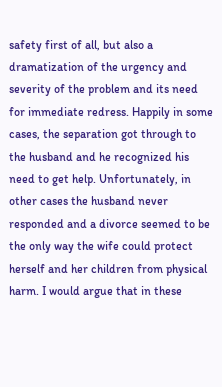safety first of all, but also a dramatization of the urgency and severity of the problem and its need for immediate redress. Happily in some cases, the separation got through to the husband and he recognized his need to get help. Unfortunately, in other cases the husband never responded and a divorce seemed to be the only way the wife could protect herself and her children from physical harm. I would argue that in these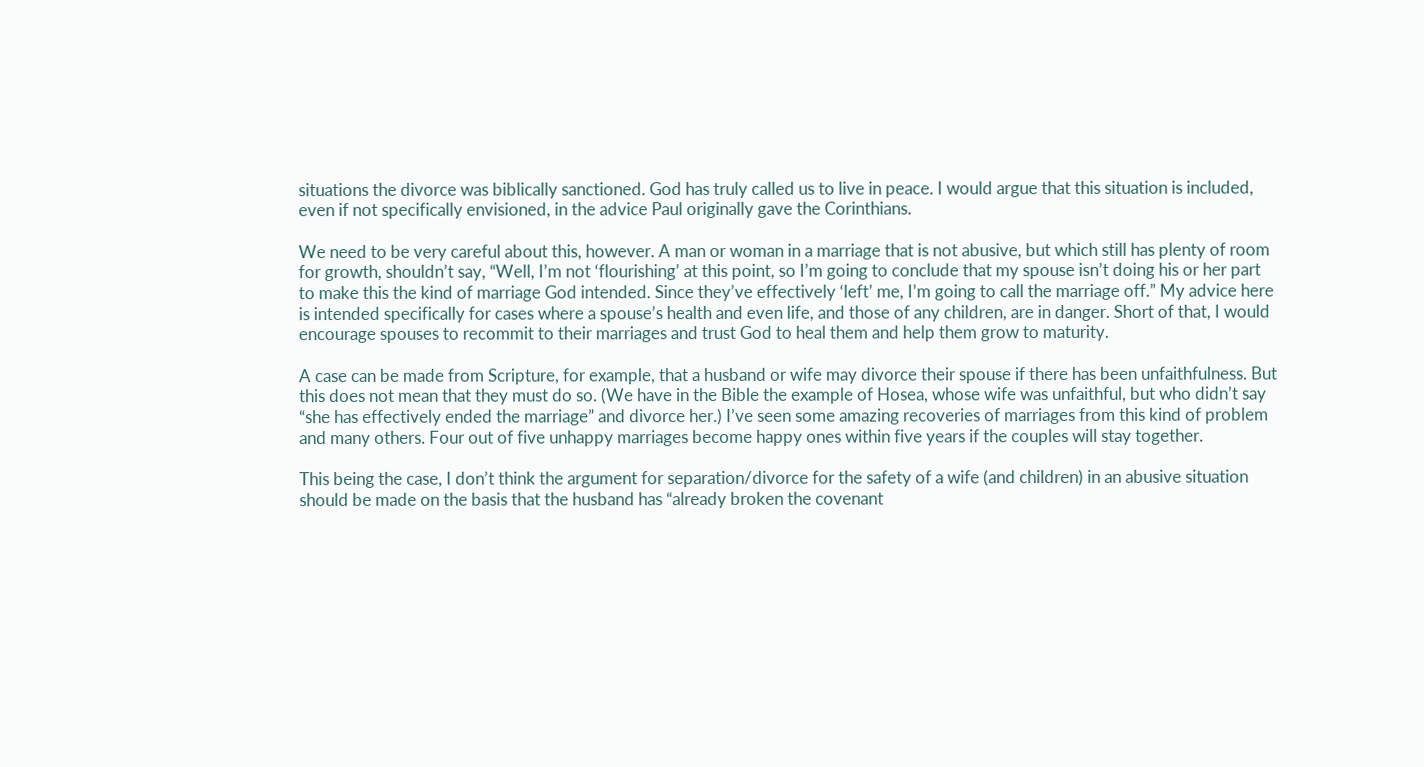situations the divorce was biblically sanctioned. God has truly called us to live in peace. I would argue that this situation is included, even if not specifically envisioned, in the advice Paul originally gave the Corinthians.

We need to be very careful about this, however. A man or woman in a marriage that is not abusive, but which still has plenty of room for growth, shouldn’t say, “Well, I’m not ‘flourishing’ at this point, so I’m going to conclude that my spouse isn’t doing his or her part to make this the kind of marriage God intended. Since they’ve effectively ‘left’ me, I’m going to call the marriage off.” My advice here is intended specifically for cases where a spouse’s health and even life, and those of any children, are in danger. Short of that, I would encourage spouses to recommit to their marriages and trust God to heal them and help them grow to maturity.

A case can be made from Scripture, for example, that a husband or wife may divorce their spouse if there has been unfaithfulness. But this does not mean that they must do so. (We have in the Bible the example of Hosea, whose wife was unfaithful, but who didn’t say “she has effectively ended the marriage” and divorce her.) I’ve seen some amazing recoveries of marriages from this kind of problem and many others. Four out of five unhappy marriages become happy ones within five years if the couples will stay together.

This being the case, I don’t think the argument for separation/divorce for the safety of a wife (and children) in an abusive situation should be made on the basis that the husband has “already broken the covenant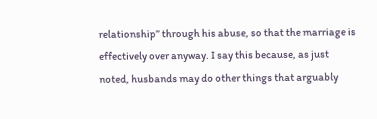relationship” through his abuse, so that the marriage is effectively over anyway. I say this because, as just noted, husbands may do other things that arguably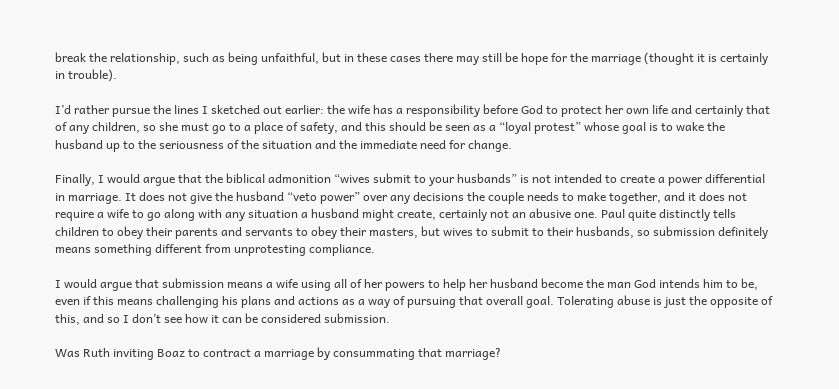break the relationship, such as being unfaithful, but in these cases there may still be hope for the marriage (thought it is certainly in trouble).

I’d rather pursue the lines I sketched out earlier: the wife has a responsibility before God to protect her own life and certainly that of any children, so she must go to a place of safety, and this should be seen as a “loyal protest” whose goal is to wake the husband up to the seriousness of the situation and the immediate need for change.

Finally, I would argue that the biblical admonition “wives submit to your husbands” is not intended to create a power differential in marriage. It does not give the husband “veto power” over any decisions the couple needs to make together, and it does not require a wife to go along with any situation a husband might create, certainly not an abusive one. Paul quite distinctly tells children to obey their parents and servants to obey their masters, but wives to submit to their husbands, so submission definitely means something different from unprotesting compliance.

I would argue that submission means a wife using all of her powers to help her husband become the man God intends him to be, even if this means challenging his plans and actions as a way of pursuing that overall goal. Tolerating abuse is just the opposite of this, and so I don’t see how it can be considered submission.

Was Ruth inviting Boaz to contract a marriage by consummating that marriage?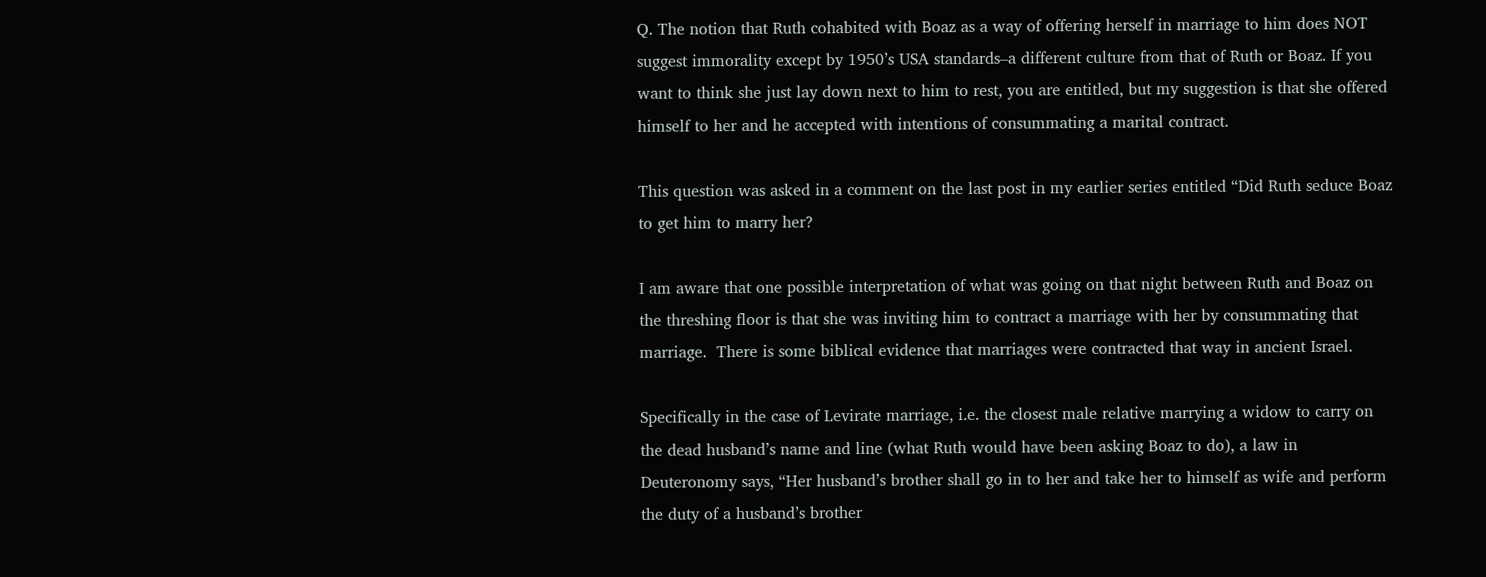Q. The notion that Ruth cohabited with Boaz as a way of offering herself in marriage to him does NOT suggest immorality except by 1950’s USA standards–a different culture from that of Ruth or Boaz. If you want to think she just lay down next to him to rest, you are entitled, but my suggestion is that she offered himself to her and he accepted with intentions of consummating a marital contract.

This question was asked in a comment on the last post in my earlier series entitled “Did Ruth seduce Boaz to get him to marry her?

I am aware that one possible interpretation of what was going on that night between Ruth and Boaz on the threshing floor is that she was inviting him to contract a marriage with her by consummating that marriage.  There is some biblical evidence that marriages were contracted that way in ancient Israel.

Specifically in the case of Levirate marriage, i.e. the closest male relative marrying a widow to carry on the dead husband’s name and line (what Ruth would have been asking Boaz to do), a law in Deuteronomy says, “Her husband’s brother shall go in to her and take her to himself as wife and perform the duty of a husband’s brother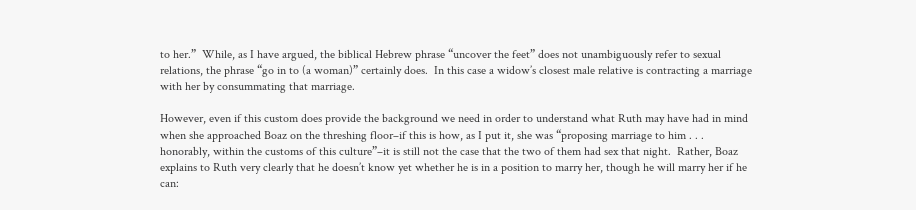to her.”  While, as I have argued, the biblical Hebrew phrase “uncover the feet” does not unambiguously refer to sexual relations, the phrase “go in to (a woman)” certainly does.  In this case a widow’s closest male relative is contracting a marriage with her by consummating that marriage.

However, even if this custom does provide the background we need in order to understand what Ruth may have had in mind when she approached Boaz on the threshing floor–if this is how, as I put it, she was “proposing marriage to him . . . honorably, within the customs of this culture”–it is still not the case that the two of them had sex that night.  Rather, Boaz explains to Ruth very clearly that he doesn’t know yet whether he is in a position to marry her, though he will marry her if he can: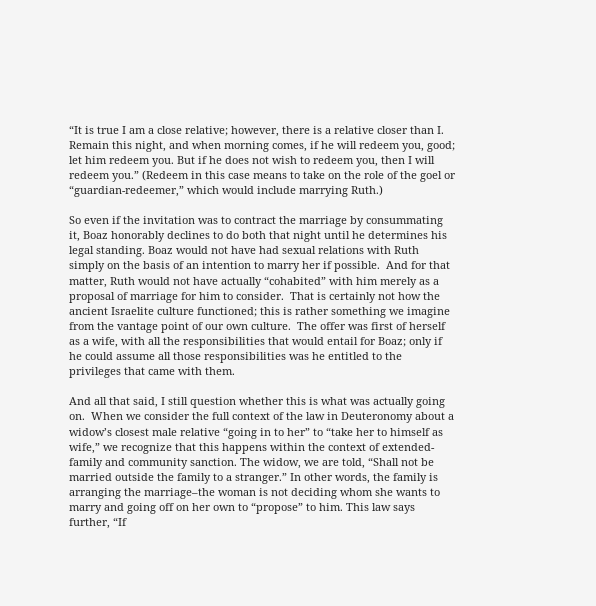“It is true I am a close relative; however, there is a relative closer than I. Remain this night, and when morning comes, if he will redeem you, good; let him redeem you. But if he does not wish to redeem you, then I will redeem you.” (Redeem in this case means to take on the role of the goel or “guardian-redeemer,” which would include marrying Ruth.)

So even if the invitation was to contract the marriage by consummating it, Boaz honorably declines to do both that night until he determines his legal standing. Boaz would not have had sexual relations with Ruth simply on the basis of an intention to marry her if possible.  And for that matter, Ruth would not have actually “cohabited” with him merely as a proposal of marriage for him to consider.  That is certainly not how the ancient Israelite culture functioned; this is rather something we imagine from the vantage point of our own culture.  The offer was first of herself as a wife, with all the responsibilities that would entail for Boaz; only if he could assume all those responsibilities was he entitled to the privileges that came with them.

And all that said, I still question whether this is what was actually going on.  When we consider the full context of the law in Deuteronomy about a widow’s closest male relative “going in to her” to “take her to himself as wife,” we recognize that this happens within the context of extended-family and community sanction. The widow, we are told, “Shall not be married outside the family to a stranger.” In other words, the family is arranging the marriage–the woman is not deciding whom she wants to marry and going off on her own to “propose” to him. This law says further, “If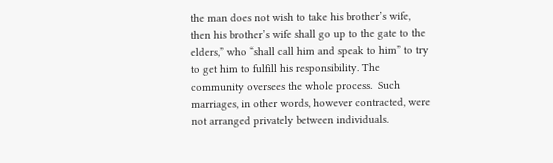the man does not wish to take his brother’s wife, then his brother’s wife shall go up to the gate to the elders,” who “shall call him and speak to him” to try to get him to fulfill his responsibility. The community oversees the whole process.  Such marriages, in other words, however contracted, were not arranged privately between individuals.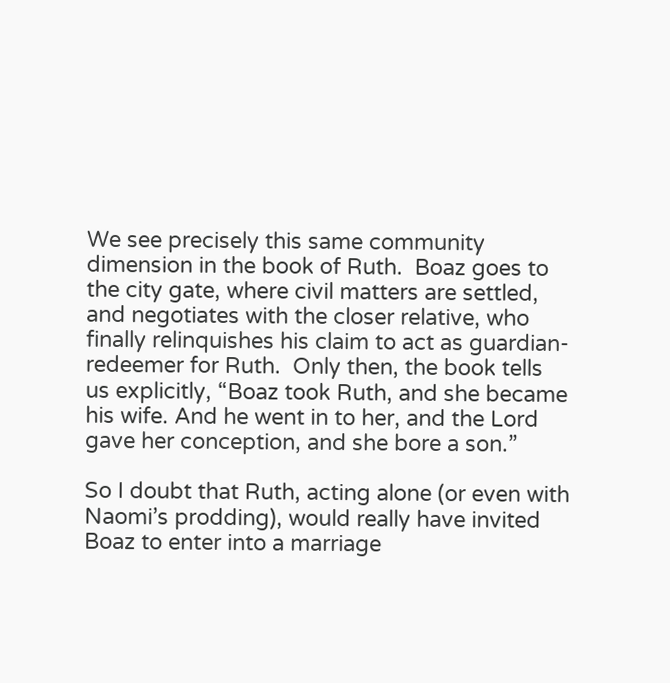We see precisely this same community dimension in the book of Ruth.  Boaz goes to the city gate, where civil matters are settled, and negotiates with the closer relative, who finally relinquishes his claim to act as guardian-redeemer for Ruth.  Only then, the book tells us explicitly, “Boaz took Ruth, and she became his wife. And he went in to her, and the Lord gave her conception, and she bore a son.”

So I doubt that Ruth, acting alone (or even with Naomi’s prodding), would really have invited Boaz to enter into a marriage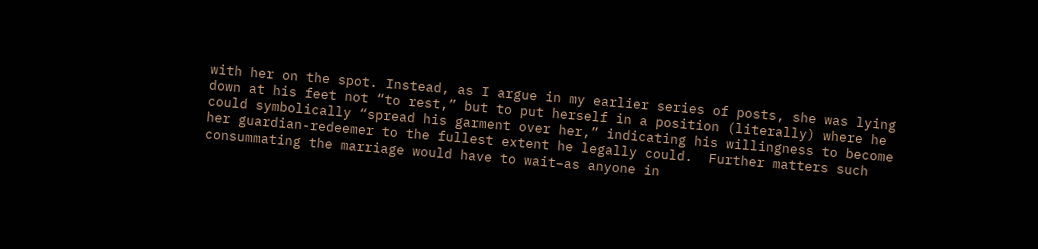with her on the spot. Instead, as I argue in my earlier series of posts, she was lying down at his feet not “to rest,” but to put herself in a position (literally) where he could symbolically “spread his garment over her,” indicating his willingness to become her guardian-redeemer to the fullest extent he legally could.  Further matters such consummating the marriage would have to wait–as anyone in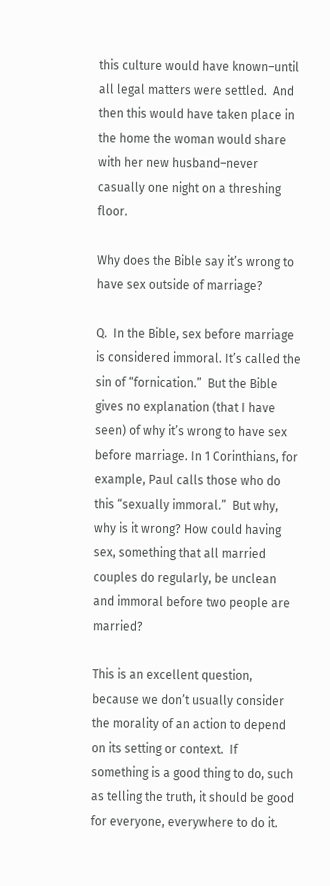this culture would have known–until all legal matters were settled.  And then this would have taken place in the home the woman would share with her new husband–never casually one night on a threshing floor.

Why does the Bible say it’s wrong to have sex outside of marriage?

Q.  In the Bible, sex before marriage is considered immoral. It’s called the sin of “fornication.”  But the Bible gives no explanation (that I have seen) of why it’s wrong to have sex before marriage. In 1 Corinthians, for example, Paul calls those who do this “sexually immoral.”  But why, why is it wrong? How could having sex, something that all married couples do regularly, be unclean and immoral before two people are married?

This is an excellent question, because we don’t usually consider the morality of an action to depend on its setting or context.  If something is a good thing to do, such as telling the truth, it should be good for everyone, everywhere to do it.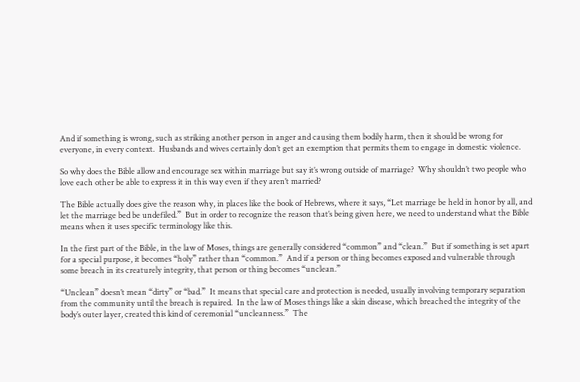And if something is wrong, such as striking another person in anger and causing them bodily harm, then it should be wrong for everyone, in every context.  Husbands and wives certainly don’t get an exemption that permits them to engage in domestic violence.

So why does the Bible allow and encourage sex within marriage but say it’s wrong outside of marriage?  Why shouldn’t two people who love each other be able to express it in this way even if they aren’t married?

The Bible actually does give the reason why, in places like the book of Hebrews, where it says, “Let marriage be held in honor by all, and let the marriage bed be undefiled.”  But in order to recognize the reason that’s being given here, we need to understand what the Bible means when it uses specific terminology like this.

In the first part of the Bible, in the law of Moses, things are generally considered “common” and “clean.”  But if something is set apart for a special purpose, it becomes “holy” rather than “common.”  And if a person or thing becomes exposed and vulnerable through some breach in its creaturely integrity, that person or thing becomes “unclean.”

“Unclean” doesn’t mean “dirty” or “bad.”  It means that special care and protection is needed, usually involving temporary separation from the community until the breach is repaired.  In the law of Moses things like a skin disease, which breached the integrity of the body’s outer layer, created this kind of ceremonial “uncleanness.”  The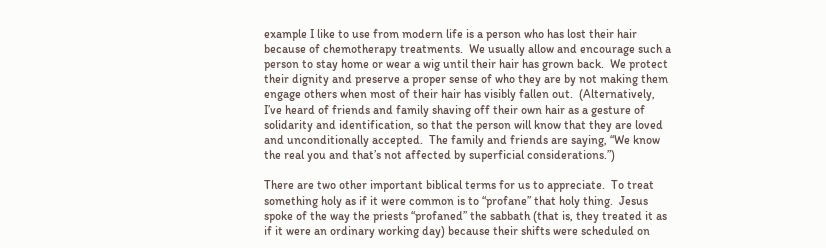example I like to use from modern life is a person who has lost their hair because of chemotherapy treatments.  We usually allow and encourage such a person to stay home or wear a wig until their hair has grown back.  We protect their dignity and preserve a proper sense of who they are by not making them engage others when most of their hair has visibly fallen out.  (Alternatively, I’ve heard of friends and family shaving off their own hair as a gesture of solidarity and identification, so that the person will know that they are loved and unconditionally accepted.  The family and friends are saying, “We know the real you and that’s not affected by superficial considerations.”)

There are two other important biblical terms for us to appreciate.  To treat something holy as if it were common is to “profane” that holy thing.  Jesus spoke of the way the priests “profaned” the sabbath (that is, they treated it as if it were an ordinary working day) because their shifts were scheduled on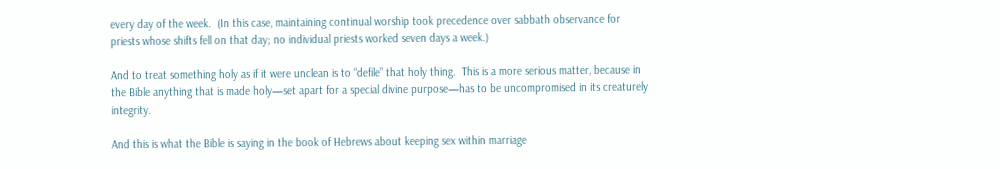every day of the week.  (In this case, maintaining continual worship took precedence over sabbath observance for priests whose shifts fell on that day; no individual priests worked seven days a week.)

And to treat something holy as if it were unclean is to “defile” that holy thing.  This is a more serious matter, because in the Bible anything that is made holy—set apart for a special divine purpose—has to be uncompromised in its creaturely integrity.

And this is what the Bible is saying in the book of Hebrews about keeping sex within marriage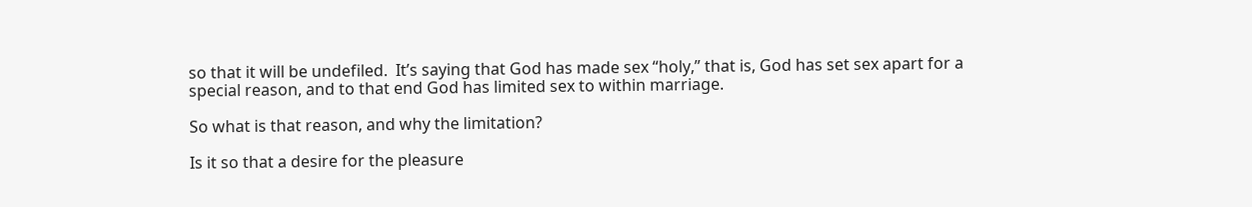so that it will be undefiled.  It’s saying that God has made sex “holy,” that is, God has set sex apart for a special reason, and to that end God has limited sex to within marriage.

So what is that reason, and why the limitation?

Is it so that a desire for the pleasure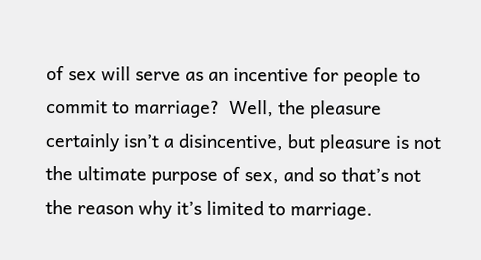of sex will serve as an incentive for people to commit to marriage?  Well, the pleasure certainly isn’t a disincentive, but pleasure is not the ultimate purpose of sex, and so that’s not the reason why it’s limited to marriage.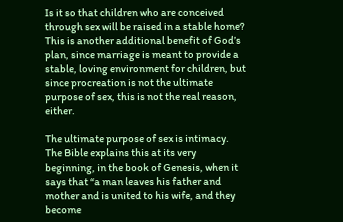Is it so that children who are conceived through sex will be raised in a stable home?  This is another additional benefit of God’s plan, since marriage is meant to provide a stable, loving environment for children, but since procreation is not the ultimate purpose of sex, this is not the real reason, either.

The ultimate purpose of sex is intimacy.  The Bible explains this at its very beginning, in the book of Genesis, when it says that “a man leaves his father and mother and is united to his wife, and they become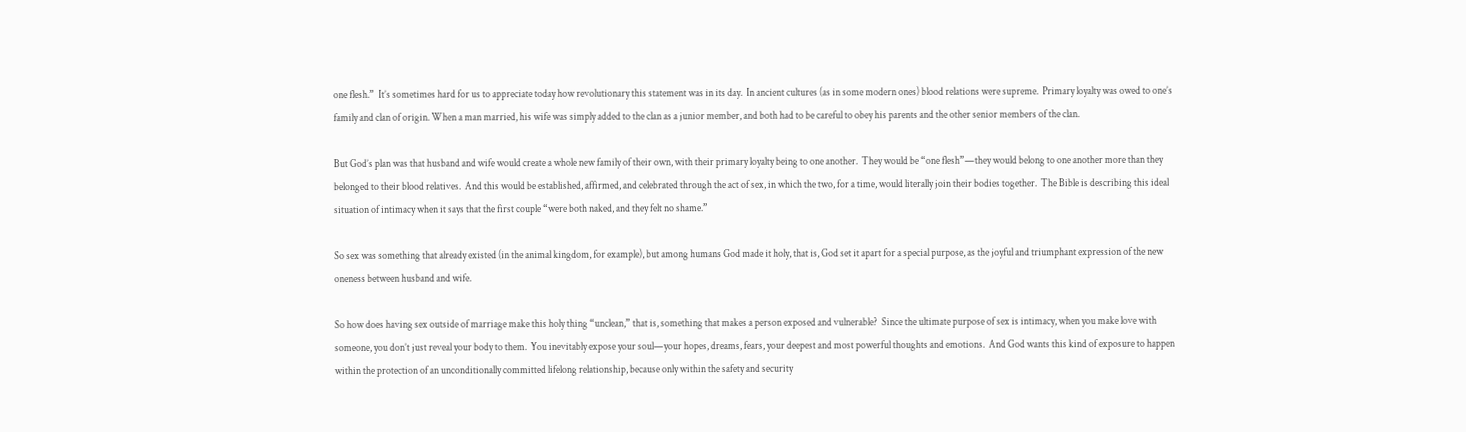one flesh.”  It’s sometimes hard for us to appreciate today how revolutionary this statement was in its day.  In ancient cultures (as in some modern ones) blood relations were supreme.  Primary loyalty was owed to one’s family and clan of origin. When a man married, his wife was simply added to the clan as a junior member, and both had to be careful to obey his parents and the other senior members of the clan.

But God’s plan was that husband and wife would create a whole new family of their own, with their primary loyalty being to one another.  They would be “one flesh”—they would belong to one another more than they belonged to their blood relatives.  And this would be established, affirmed, and celebrated through the act of sex, in which the two, for a time, would literally join their bodies together.  The Bible is describing this ideal situation of intimacy when it says that the first couple “were both naked, and they felt no shame.”

So sex was something that already existed (in the animal kingdom, for example), but among humans God made it holy, that is, God set it apart for a special purpose, as the joyful and triumphant expression of the new oneness between husband and wife.

So how does having sex outside of marriage make this holy thing “unclean,” that is, something that makes a person exposed and vulnerable?  Since the ultimate purpose of sex is intimacy, when you make love with someone, you don’t just reveal your body to them.  You inevitably expose your soul—your hopes, dreams, fears, your deepest and most powerful thoughts and emotions.  And God wants this kind of exposure to happen within the protection of an unconditionally committed lifelong relationship, because only within the safety and security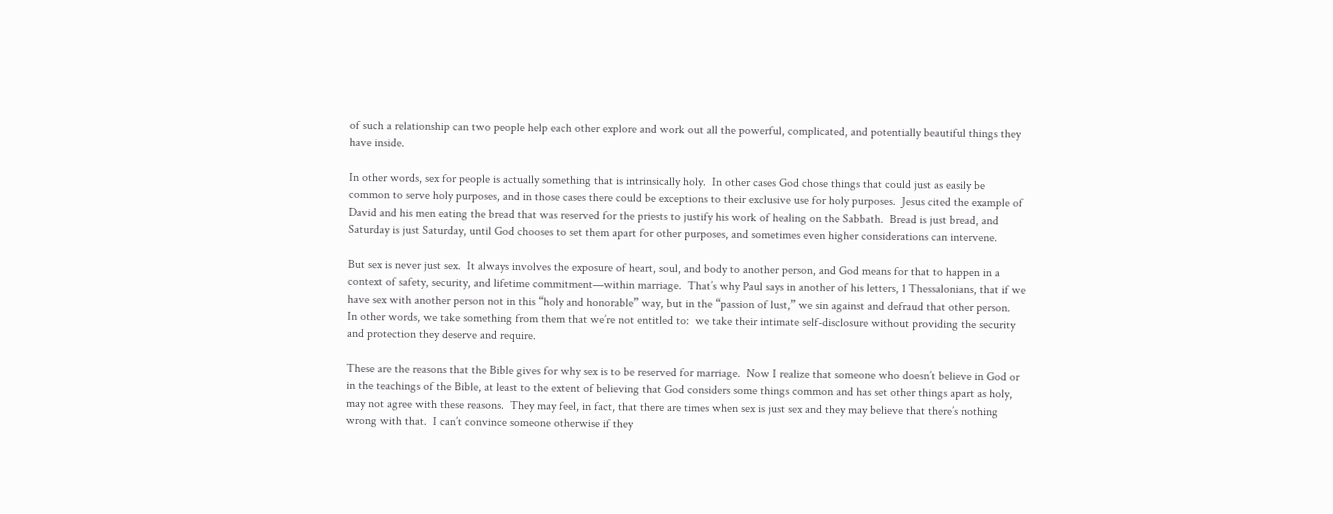of such a relationship can two people help each other explore and work out all the powerful, complicated, and potentially beautiful things they have inside.

In other words, sex for people is actually something that is intrinsically holy.  In other cases God chose things that could just as easily be common to serve holy purposes, and in those cases there could be exceptions to their exclusive use for holy purposes.  Jesus cited the example of David and his men eating the bread that was reserved for the priests to justify his work of healing on the Sabbath.  Bread is just bread, and Saturday is just Saturday, until God chooses to set them apart for other purposes, and sometimes even higher considerations can intervene.

But sex is never just sex.  It always involves the exposure of heart, soul, and body to another person, and God means for that to happen in a context of safety, security, and lifetime commitment—within marriage.  That’s why Paul says in another of his letters, 1 Thessalonians, that if we have sex with another person not in this “holy and honorable” way, but in the “passion of lust,” we sin against and defraud that other person.  In other words, we take something from them that we’re not entitled to:  we take their intimate self-disclosure without providing the security and protection they deserve and require.

These are the reasons that the Bible gives for why sex is to be reserved for marriage.  Now I realize that someone who doesn’t believe in God or in the teachings of the Bible, at least to the extent of believing that God considers some things common and has set other things apart as holy, may not agree with these reasons.  They may feel, in fact, that there are times when sex is just sex and they may believe that there’s nothing wrong with that.  I can’t convince someone otherwise if they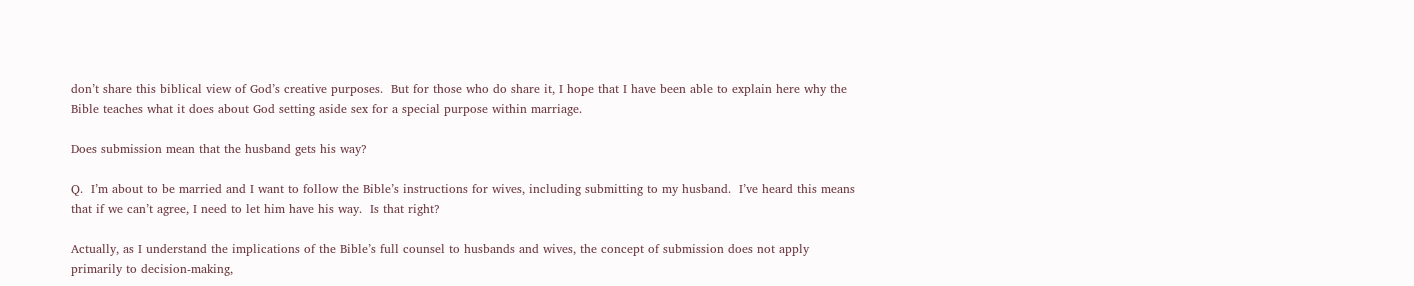don’t share this biblical view of God’s creative purposes.  But for those who do share it, I hope that I have been able to explain here why the Bible teaches what it does about God setting aside sex for a special purpose within marriage.

Does submission mean that the husband gets his way?

Q.  I’m about to be married and I want to follow the Bible’s instructions for wives, including submitting to my husband.  I’ve heard this means that if we can’t agree, I need to let him have his way.  Is that right?

Actually, as I understand the implications of the Bible’s full counsel to husbands and wives, the concept of submission does not apply primarily to decision-making,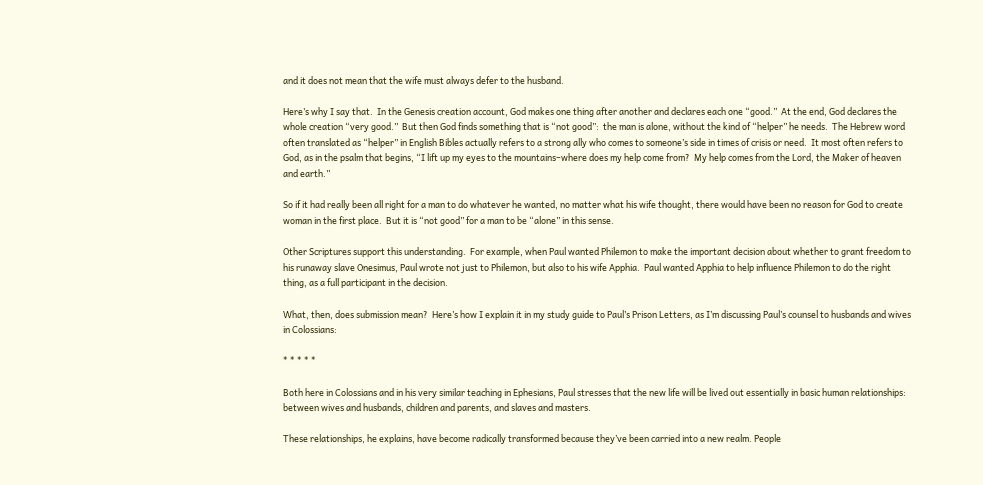and it does not mean that the wife must always defer to the husband.

Here’s why I say that.  In the Genesis creation account, God makes one thing after another and declares each one “good.”  At the end, God declares the whole creation “very good.”  But then God finds something that is “not good”:  the man is alone, without the kind of “helper” he needs.  The Hebrew word often translated as “helper” in English Bibles actually refers to a strong ally who comes to someone’s side in times of crisis or need.  It most often refers to God, as in the psalm that begins, “I lift up my eyes to the mountains–where does my help come from?  My help comes from the Lord, the Maker of heaven and earth.”

So if it had really been all right for a man to do whatever he wanted, no matter what his wife thought, there would have been no reason for God to create woman in the first place.  But it is “not good” for a man to be “alone” in this sense.

Other Scriptures support this understanding.  For example, when Paul wanted Philemon to make the important decision about whether to grant freedom to his runaway slave Onesimus, Paul wrote not just to Philemon, but also to his wife Apphia.  Paul wanted Apphia to help influence Philemon to do the right thing, as a full participant in the decision.

What, then, does submission mean?  Here’s how I explain it in my study guide to Paul’s Prison Letters, as I’m discussing Paul’s counsel to husbands and wives in Colossians:

* * * * *

Both here in Colossians and in his very similar teaching in Ephesians, Paul stresses that the new life will be lived out essentially in basic human relationships: between wives and husbands, children and parents, and slaves and masters.

These relationships, he explains, have become radically transformed because they’ve been carried into a new realm. People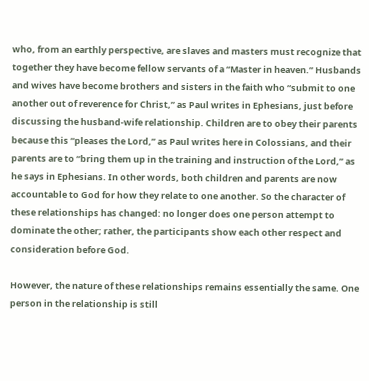who, from an earthly perspective, are slaves and masters must recognize that together they have become fellow servants of a “Master in heaven.” Husbands and wives have become brothers and sisters in the faith who “submit to one another out of reverence for Christ,” as Paul writes in Ephesians, just before discussing the husband-wife relationship. Children are to obey their parents because this “pleases the Lord,” as Paul writes here in Colossians, and their parents are to “bring them up in the training and instruction of the Lord,” as he says in Ephesians. In other words, both children and parents are now accountable to God for how they relate to one another. So the character of these relationships has changed: no longer does one person attempt to dominate the other; rather, the participants show each other respect and consideration before God.

However, the nature of these relationships remains essentially the same. One person in the relationship is still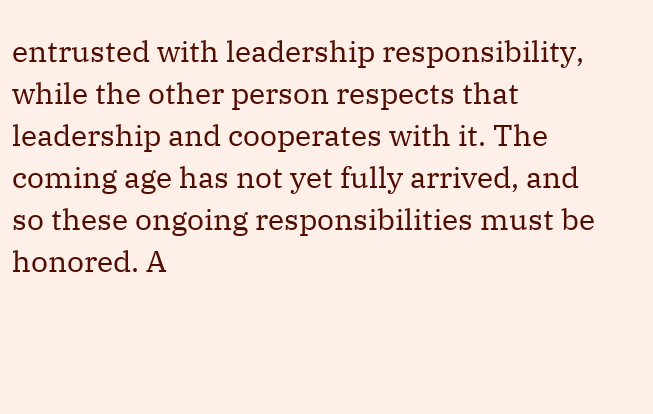entrusted with leadership responsibility, while the other person respects that leadership and cooperates with it. The coming age has not yet fully arrived, and so these ongoing responsibilities must be honored. A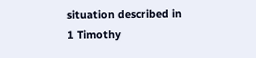situation described in 1 Timothy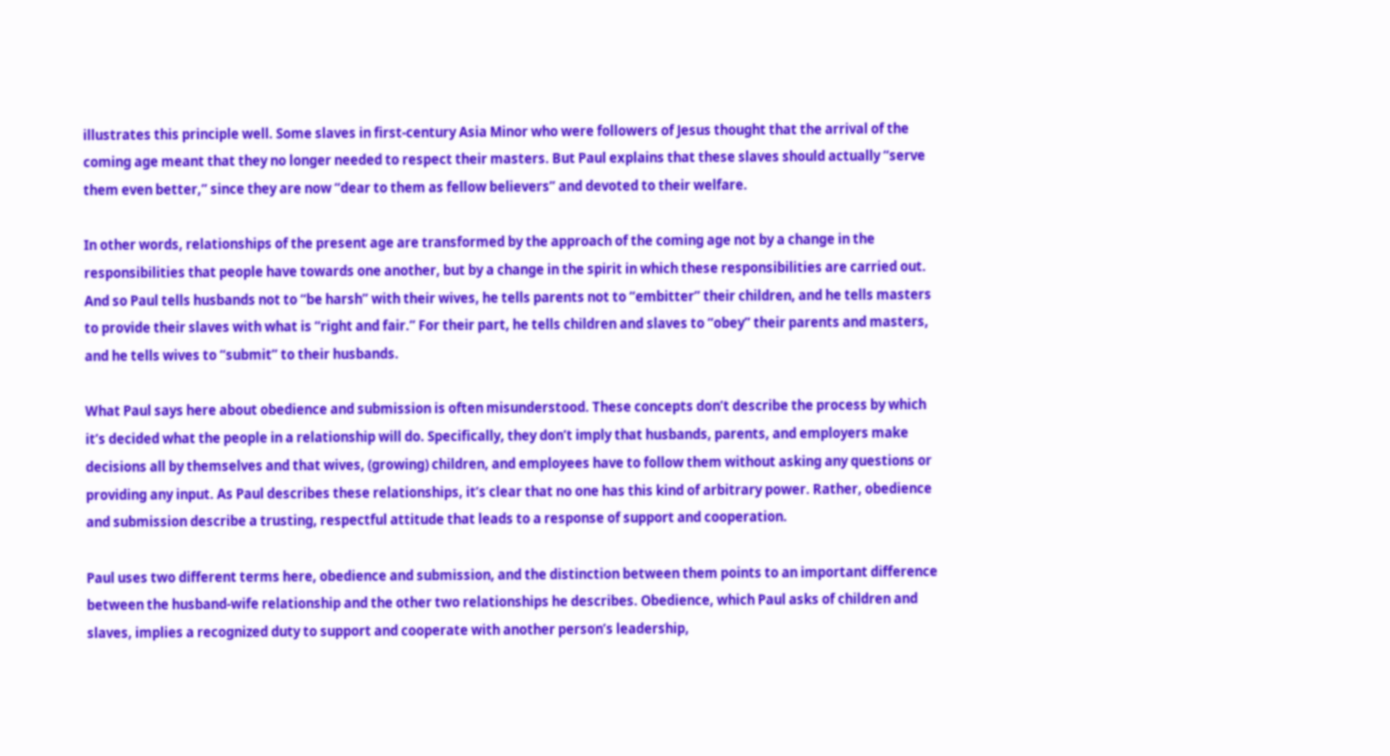illustrates this principle well. Some slaves in first-century Asia Minor who were followers of Jesus thought that the arrival of the coming age meant that they no longer needed to respect their masters. But Paul explains that these slaves should actually “serve them even better,” since they are now “dear to them as fellow believers” and devoted to their welfare.

In other words, relationships of the present age are transformed by the approach of the coming age not by a change in the responsibilities that people have towards one another, but by a change in the spirit in which these responsibilities are carried out. And so Paul tells husbands not to “be harsh” with their wives, he tells parents not to “embitter” their children, and he tells masters to provide their slaves with what is “right and fair.” For their part, he tells children and slaves to “obey” their parents and masters, and he tells wives to “submit” to their husbands.

What Paul says here about obedience and submission is often misunderstood. These concepts don’t describe the process by which it’s decided what the people in a relationship will do. Specifically, they don’t imply that husbands, parents, and employers make decisions all by themselves and that wives, (growing) children, and employees have to follow them without asking any questions or providing any input. As Paul describes these relationships, it’s clear that no one has this kind of arbitrary power. Rather, obedience and submission describe a trusting, respectful attitude that leads to a response of support and cooperation.

Paul uses two different terms here, obedience and submission, and the distinction between them points to an important difference between the husband-wife relationship and the other two relationships he describes. Obedience, which Paul asks of children and slaves, implies a recognized duty to support and cooperate with another person’s leadership,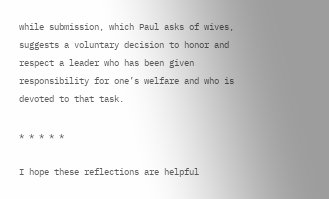while submission, which Paul asks of wives, suggests a voluntary decision to honor and respect a leader who has been given responsibility for one’s welfare and who is devoted to that task.

* * * * *

I hope these reflections are helpful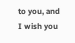to you, and I wish you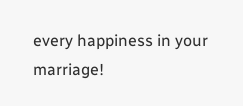every happiness in your marriage!